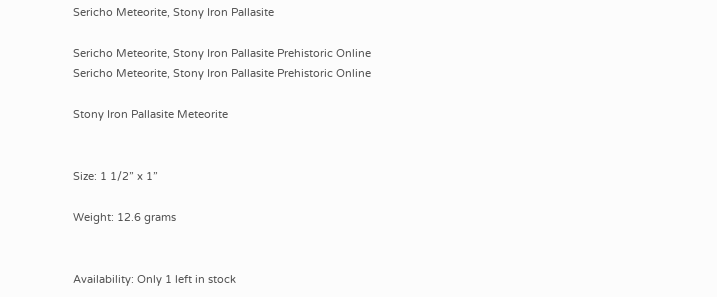Sericho Meteorite, Stony Iron Pallasite

Sericho Meteorite, Stony Iron Pallasite Prehistoric Online
Sericho Meteorite, Stony Iron Pallasite Prehistoric Online

Stony Iron Pallasite Meteorite


Size: 1 1/2” x 1”

Weight: 12.6 grams


Availability: Only 1 left in stock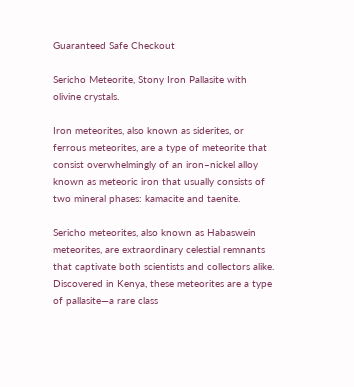Guaranteed Safe Checkout

Sericho Meteorite, Stony Iron Pallasite with olivine crystals.

Iron meteorites, also known as siderites, or ferrous meteorites, are a type of meteorite that consist overwhelmingly of an iron–nickel alloy known as meteoric iron that usually consists of two mineral phases: kamacite and taenite.

Sericho meteorites, also known as Habaswein meteorites, are extraordinary celestial remnants that captivate both scientists and collectors alike. Discovered in Kenya, these meteorites are a type of pallasite—a rare class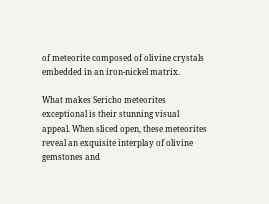of meteorite composed of olivine crystals embedded in an iron-nickel matrix.

What makes Sericho meteorites exceptional is their stunning visual appeal. When sliced open, these meteorites reveal an exquisite interplay of olivine gemstones and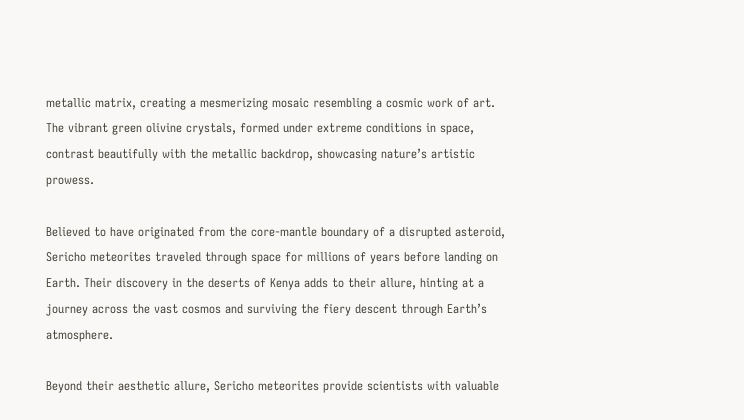metallic matrix, creating a mesmerizing mosaic resembling a cosmic work of art. The vibrant green olivine crystals, formed under extreme conditions in space, contrast beautifully with the metallic backdrop, showcasing nature’s artistic prowess.

Believed to have originated from the core-mantle boundary of a disrupted asteroid, Sericho meteorites traveled through space for millions of years before landing on Earth. Their discovery in the deserts of Kenya adds to their allure, hinting at a journey across the vast cosmos and surviving the fiery descent through Earth’s atmosphere.

Beyond their aesthetic allure, Sericho meteorites provide scientists with valuable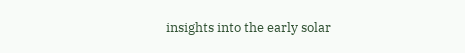insights into the early solar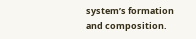system’s formation and composition.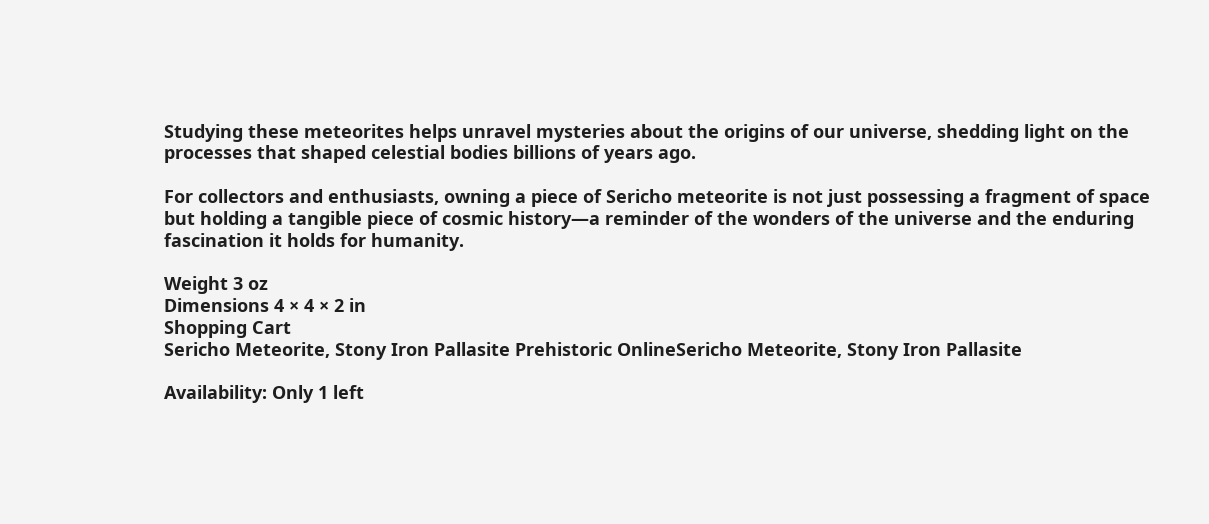Studying these meteorites helps unravel mysteries about the origins of our universe, shedding light on the processes that shaped celestial bodies billions of years ago.

For collectors and enthusiasts, owning a piece of Sericho meteorite is not just possessing a fragment of space but holding a tangible piece of cosmic history—a reminder of the wonders of the universe and the enduring fascination it holds for humanity.

Weight 3 oz
Dimensions 4 × 4 × 2 in
Shopping Cart
Sericho Meteorite, Stony Iron Pallasite Prehistoric OnlineSericho Meteorite, Stony Iron Pallasite

Availability: Only 1 left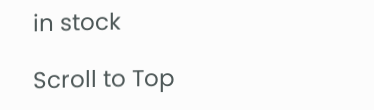in stock

Scroll to Top